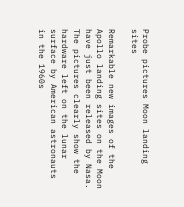Probe pictures Moon landing sites

Remarkable new images of the Apollo landing sites on the Moon have just been released by Nasa. The pictures clearly show the hardware left on the lunar surface by American astronauts in the 1960s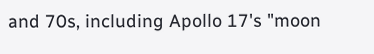and 70s, including Apollo 17's "moon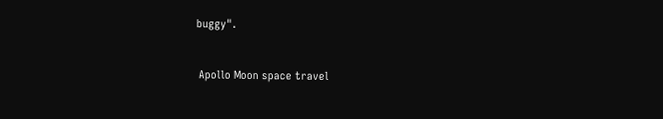buggy".


 Apollo Moon space travel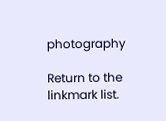photography

Return to the linkmark list.